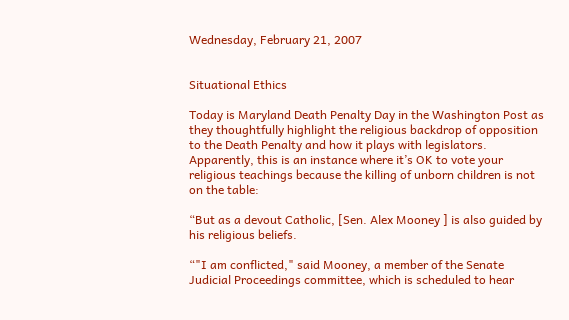Wednesday, February 21, 2007


Situational Ethics

Today is Maryland Death Penalty Day in the Washington Post as they thoughtfully highlight the religious backdrop of opposition to the Death Penalty and how it plays with legislators. Apparently, this is an instance where it’s OK to vote your religious teachings because the killing of unborn children is not on the table:

“But as a devout Catholic, [Sen. Alex Mooney ] is also guided by his religious beliefs.

“"I am conflicted," said Mooney, a member of the Senate Judicial Proceedings committee, which is scheduled to hear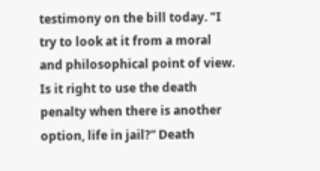testimony on the bill today. "I try to look at it from a moral and philosophical point of view. Is it right to use the death penalty when there is another option, life in jail?” Death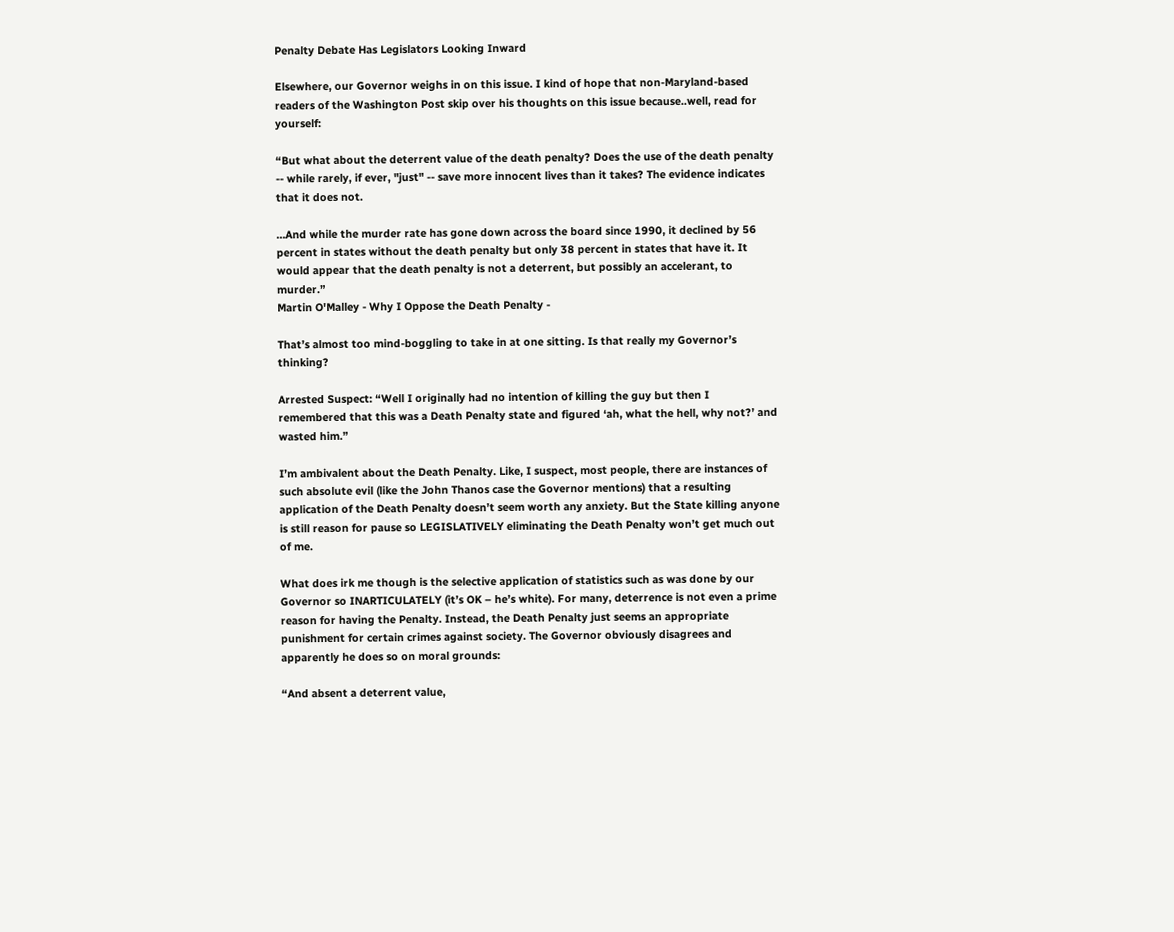Penalty Debate Has Legislators Looking Inward

Elsewhere, our Governor weighs in on this issue. I kind of hope that non-Maryland-based readers of the Washington Post skip over his thoughts on this issue because..well, read for yourself:

“But what about the deterrent value of the death penalty? Does the use of the death penalty -- while rarely, if ever, "just" -- save more innocent lives than it takes? The evidence indicates that it does not.

…And while the murder rate has gone down across the board since 1990, it declined by 56 percent in states without the death penalty but only 38 percent in states that have it. It would appear that the death penalty is not a deterrent, but possibly an accelerant, to murder.”
Martin O'Malley - Why I Oppose the Death Penalty -

That’s almost too mind-boggling to take in at one sitting. Is that really my Governor’s thinking?

Arrested Suspect: “Well I originally had no intention of killing the guy but then I remembered that this was a Death Penalty state and figured ‘ah, what the hell, why not?’ and wasted him.”

I’m ambivalent about the Death Penalty. Like, I suspect, most people, there are instances of such absolute evil (like the John Thanos case the Governor mentions) that a resulting application of the Death Penalty doesn’t seem worth any anxiety. But the State killing anyone is still reason for pause so LEGISLATIVELY eliminating the Death Penalty won’t get much out of me.

What does irk me though is the selective application of statistics such as was done by our Governor so INARTICULATELY (it’s OK – he’s white). For many, deterrence is not even a prime reason for having the Penalty. Instead, the Death Penalty just seems an appropriate punishment for certain crimes against society. The Governor obviously disagrees and apparently he does so on moral grounds:

“And absent a deterrent value,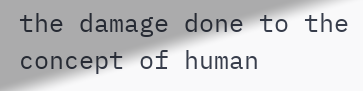the damage done to the concept of human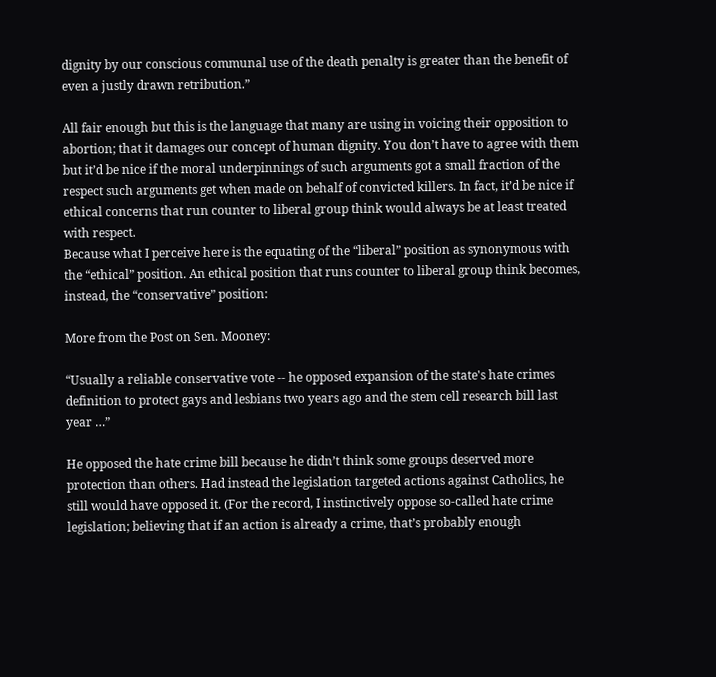dignity by our conscious communal use of the death penalty is greater than the benefit of even a justly drawn retribution.”

All fair enough but this is the language that many are using in voicing their opposition to abortion; that it damages our concept of human dignity. You don’t have to agree with them but it’d be nice if the moral underpinnings of such arguments got a small fraction of the respect such arguments get when made on behalf of convicted killers. In fact, it’d be nice if ethical concerns that run counter to liberal group think would always be at least treated with respect.
Because what I perceive here is the equating of the “liberal” position as synonymous with the “ethical” position. An ethical position that runs counter to liberal group think becomes, instead, the “conservative” position:

More from the Post on Sen. Mooney:

“Usually a reliable conservative vote -- he opposed expansion of the state's hate crimes definition to protect gays and lesbians two years ago and the stem cell research bill last year …”

He opposed the hate crime bill because he didn’t think some groups deserved more protection than others. Had instead the legislation targeted actions against Catholics, he still would have opposed it. (For the record, I instinctively oppose so-called hate crime legislation; believing that if an action is already a crime, that’s probably enough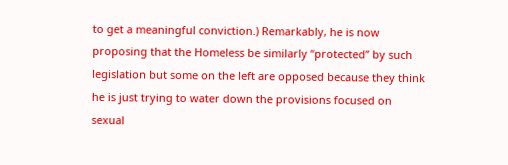to get a meaningful conviction.) Remarkably, he is now proposing that the Homeless be similarly “protected” by such legislation but some on the left are opposed because they think he is just trying to water down the provisions focused on sexual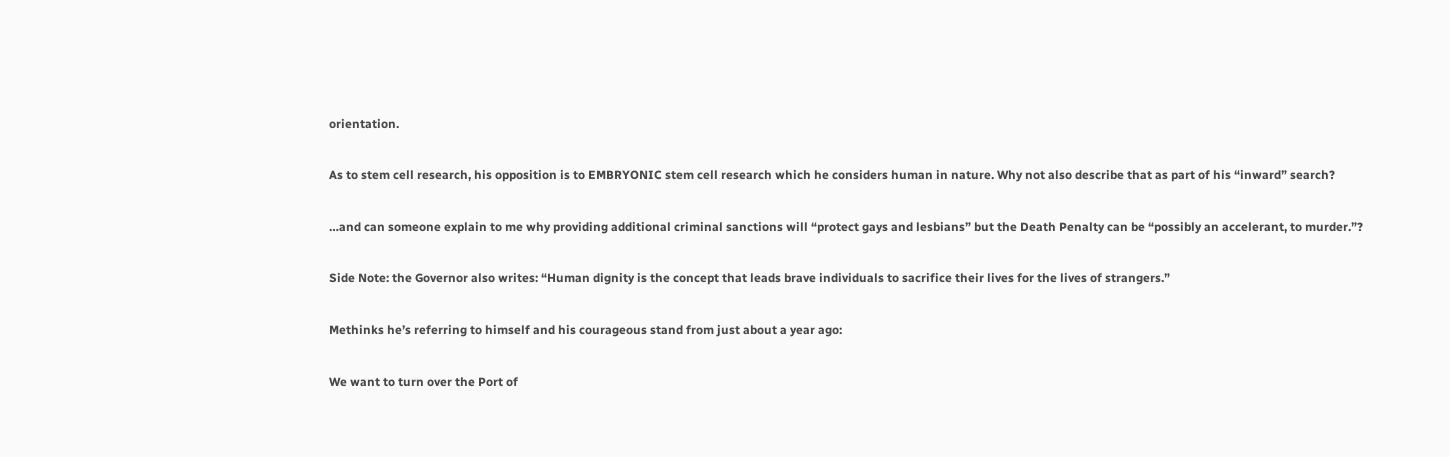orientation.

As to stem cell research, his opposition is to EMBRYONIC stem cell research which he considers human in nature. Why not also describe that as part of his “inward” search?

…and can someone explain to me why providing additional criminal sanctions will “protect gays and lesbians” but the Death Penalty can be “possibly an accelerant, to murder.”?

Side Note: the Governor also writes: “Human dignity is the concept that leads brave individuals to sacrifice their lives for the lives of strangers.”

Methinks he’s referring to himself and his courageous stand from just about a year ago:

We want to turn over the Port of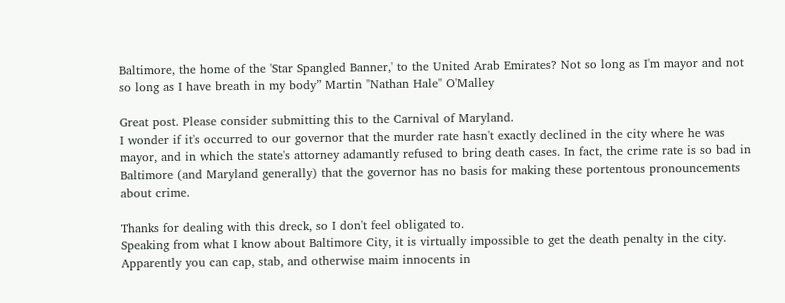Baltimore, the home of the 'Star Spangled Banner,' to the United Arab Emirates? Not so long as I'm mayor and not so long as I have breath in my body” Martin "Nathan Hale" O'Malley

Great post. Please consider submitting this to the Carnival of Maryland.
I wonder if it's occurred to our governor that the murder rate hasn't exactly declined in the city where he was mayor, and in which the state's attorney adamantly refused to bring death cases. In fact, the crime rate is so bad in Baltimore (and Maryland generally) that the governor has no basis for making these portentous pronouncements about crime.

Thanks for dealing with this dreck, so I don't feel obligated to.
Speaking from what I know about Baltimore City, it is virtually impossible to get the death penalty in the city. Apparently you can cap, stab, and otherwise maim innocents in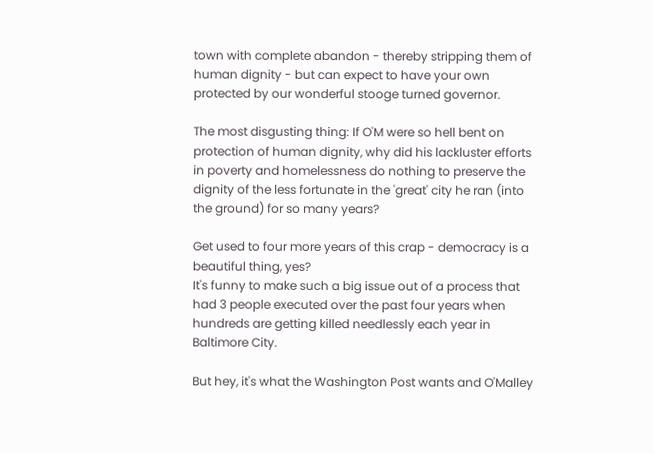town with complete abandon - thereby stripping them of human dignity - but can expect to have your own protected by our wonderful stooge turned governor.

The most disgusting thing: If O'M were so hell bent on protection of human dignity, why did his lackluster efforts in poverty and homelessness do nothing to preserve the dignity of the less fortunate in the 'great' city he ran (into the ground) for so many years?

Get used to four more years of this crap - democracy is a beautiful thing, yes?
It's funny to make such a big issue out of a process that had 3 people executed over the past four years when hundreds are getting killed needlessly each year in Baltimore City.

But hey, it's what the Washington Post wants and O'Malley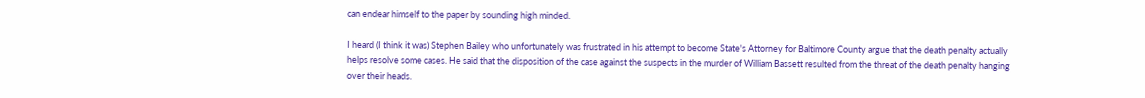can endear himself to the paper by sounding high minded.

I heard (I think it was) Stephen Bailey who unfortunately was frustrated in his attempt to become State's Attorney for Baltimore County argue that the death penalty actually helps resolve some cases. He said that the disposition of the case against the suspects in the murder of William Bassett resulted from the threat of the death penalty hanging over their heads.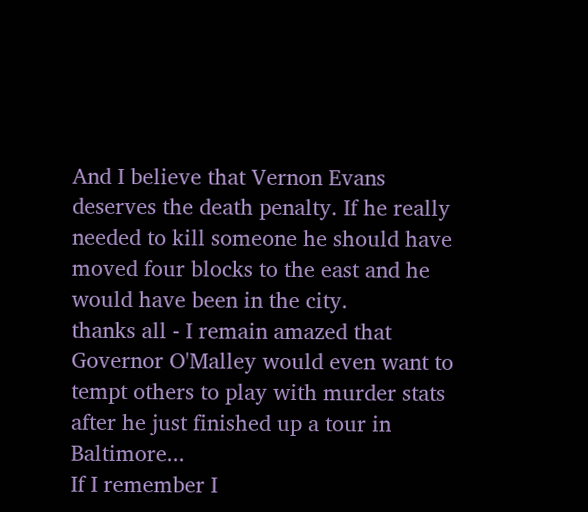And I believe that Vernon Evans deserves the death penalty. If he really needed to kill someone he should have moved four blocks to the east and he would have been in the city.
thanks all - I remain amazed that Governor O'Malley would even want to tempt others to play with murder stats after he just finished up a tour in Baltimore...
If I remember I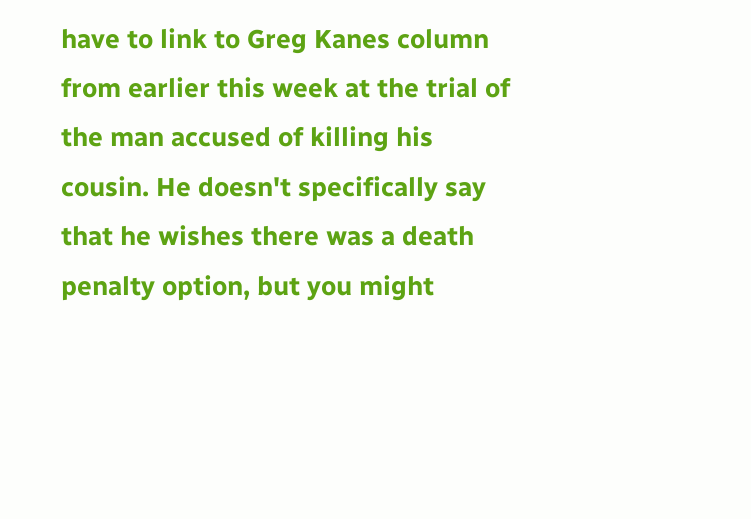have to link to Greg Kanes column from earlier this week at the trial of the man accused of killing his cousin. He doesn't specifically say that he wishes there was a death penalty option, but you might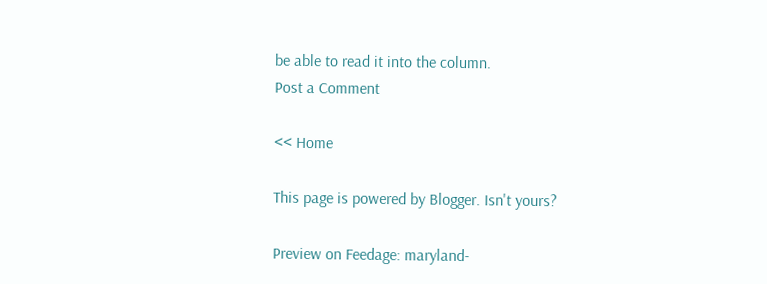be able to read it into the column.
Post a Comment

<< Home

This page is powered by Blogger. Isn't yours?

Preview on Feedage: maryland-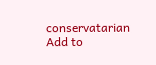conservatarian
Add to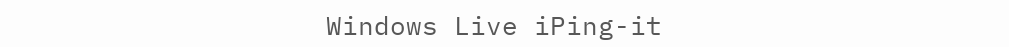Windows Live iPing-it